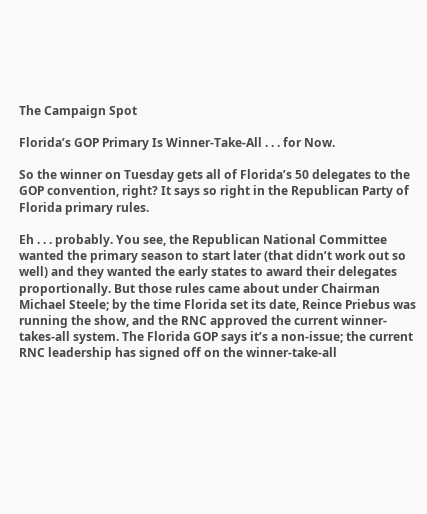The Campaign Spot

Florida’s GOP Primary Is Winner-Take-All . . . for Now.

So the winner on Tuesday gets all of Florida’s 50 delegates to the GOP convention, right? It says so right in the Republican Party of Florida primary rules.

Eh . . . probably. You see, the Republican National Committee wanted the primary season to start later (that didn’t work out so well) and they wanted the early states to award their delegates proportionally. But those rules came about under Chairman Michael Steele; by the time Florida set its date, Reince Priebus was running the show, and the RNC approved the current winner-takes-all system. The Florida GOP says it’s a non-issue; the current RNC leadership has signed off on the winner-take-all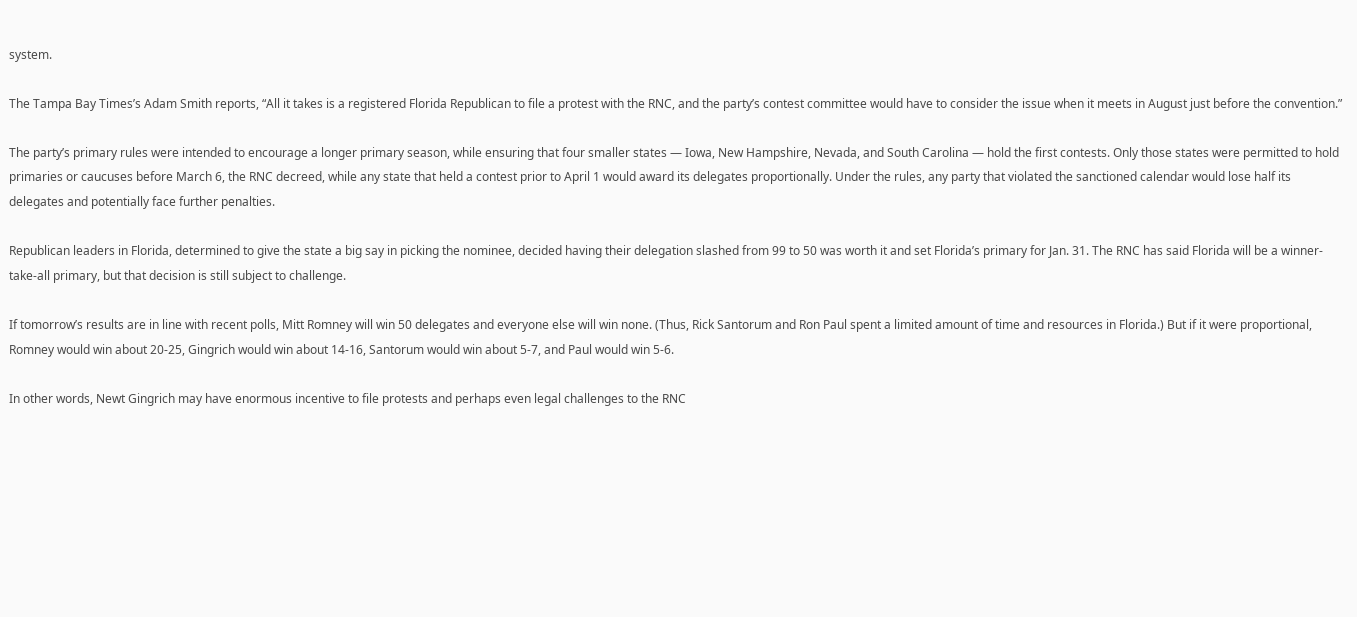system.

The Tampa Bay Times’s Adam Smith reports, “All it takes is a registered Florida Republican to file a protest with the RNC, and the party’s contest committee would have to consider the issue when it meets in August just before the convention.”

The party’s primary rules were intended to encourage a longer primary season, while ensuring that four smaller states — Iowa, New Hampshire, Nevada, and South Carolina — hold the first contests. Only those states were permitted to hold primaries or caucuses before March 6, the RNC decreed, while any state that held a contest prior to April 1 would award its delegates proportionally. Under the rules, any party that violated the sanctioned calendar would lose half its delegates and potentially face further penalties.

Republican leaders in Florida, determined to give the state a big say in picking the nominee, decided having their delegation slashed from 99 to 50 was worth it and set Florida’s primary for Jan. 31. The RNC has said Florida will be a winner-take-all primary, but that decision is still subject to challenge.

If tomorrow’s results are in line with recent polls, Mitt Romney will win 50 delegates and everyone else will win none. (Thus, Rick Santorum and Ron Paul spent a limited amount of time and resources in Florida.) But if it were proportional, Romney would win about 20-25, Gingrich would win about 14-16, Santorum would win about 5-7, and Paul would win 5-6.

In other words, Newt Gingrich may have enormous incentive to file protests and perhaps even legal challenges to the RNC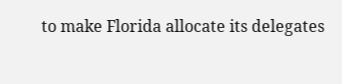to make Florida allocate its delegates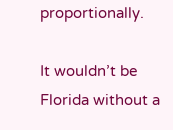proportionally.

It wouldn’t be Florida without a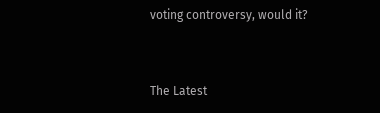voting controversy, would it?


The Latest